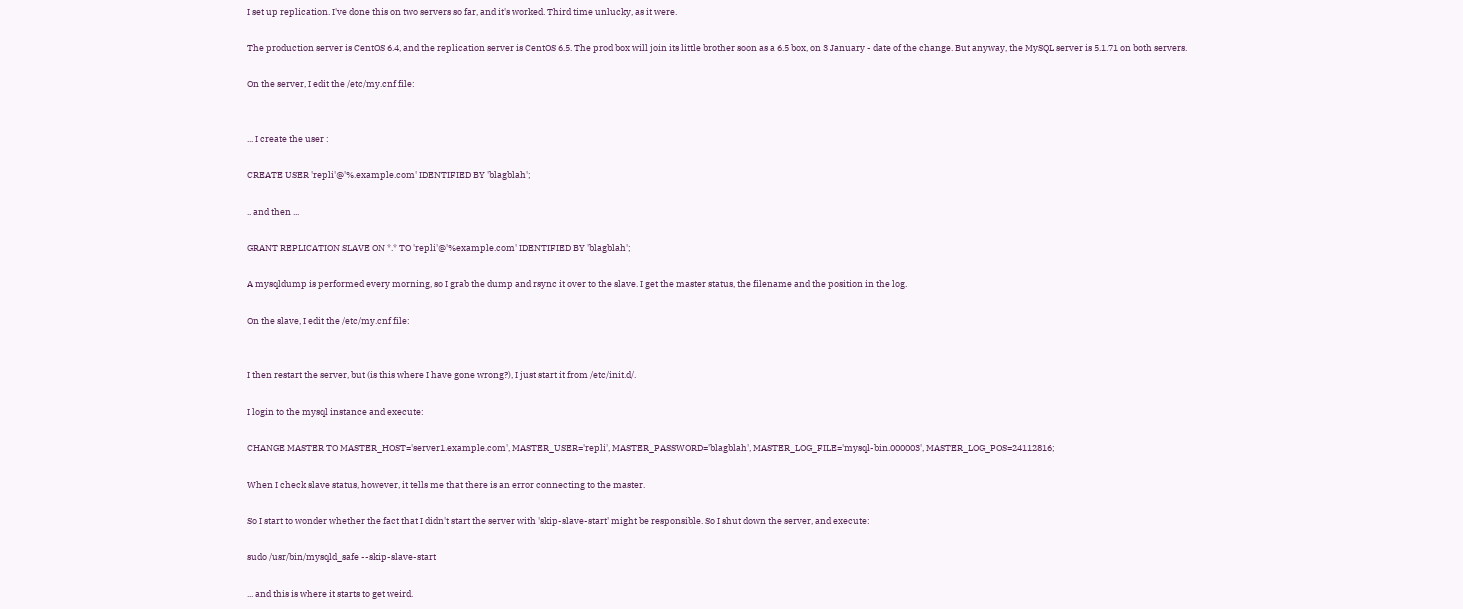I set up replication. I've done this on two servers so far, and it's worked. Third time unlucky, as it were.

The production server is CentOS 6.4, and the replication server is CentOS 6.5. The prod box will join its little brother soon as a 6.5 box, on 3 January - date of the change. But anyway, the MySQL server is 5.1.71 on both servers.

On the server, I edit the /etc/my.cnf file:


... I create the user :

CREATE USER 'repli'@'%.example.com' IDENTIFIED BY 'blagblah';

.. and then ...

GRANT REPLICATION SLAVE ON *.* TO 'repli'@'%example.com' IDENTIFIED BY 'blagblah';

A mysqldump is performed every morning, so I grab the dump and rsync it over to the slave. I get the master status, the filename and the position in the log.

On the slave, I edit the /etc/my.cnf file:


I then restart the server, but (is this where I have gone wrong?), I just start it from /etc/init.d/.

I login to the mysql instance and execute:

CHANGE MASTER TO MASTER_HOST='server1.example.com', MASTER_USER='repli', MASTER_PASSWORD='blagblah', MASTER_LOG_FILE='mysql-bin.000003', MASTER_LOG_POS=24112816;

When I check slave status, however, it tells me that there is an error connecting to the master.

So I start to wonder whether the fact that I didn't start the server with 'skip-slave-start' might be responsible. So I shut down the server, and execute:

sudo /usr/bin/mysqld_safe --skip-slave-start

... and this is where it starts to get weird.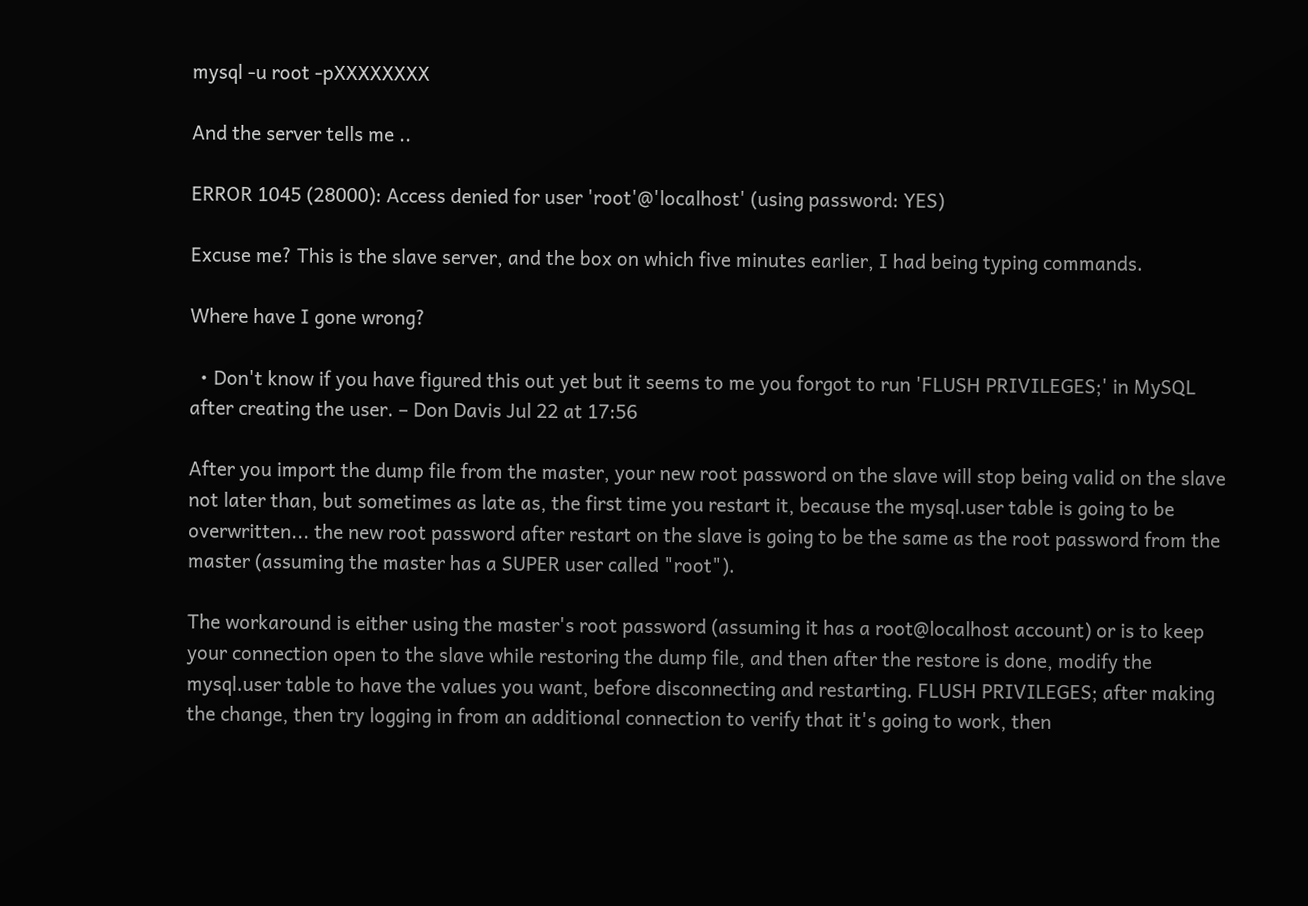mysql -u root -pXXXXXXXX

And the server tells me ..

ERROR 1045 (28000): Access denied for user 'root'@'localhost' (using password: YES)

Excuse me? This is the slave server, and the box on which five minutes earlier, I had being typing commands.

Where have I gone wrong?

  • Don't know if you have figured this out yet but it seems to me you forgot to run 'FLUSH PRIVILEGES;' in MySQL after creating the user. – Don Davis Jul 22 at 17:56

After you import the dump file from the master, your new root password on the slave will stop being valid on the slave not later than, but sometimes as late as, the first time you restart it, because the mysql.user table is going to be overwritten... the new root password after restart on the slave is going to be the same as the root password from the master (assuming the master has a SUPER user called "root").

The workaround is either using the master's root password (assuming it has a root@localhost account) or is to keep your connection open to the slave while restoring the dump file, and then after the restore is done, modify the mysql.user table to have the values you want, before disconnecting and restarting. FLUSH PRIVILEGES; after making the change, then try logging in from an additional connection to verify that it's going to work, then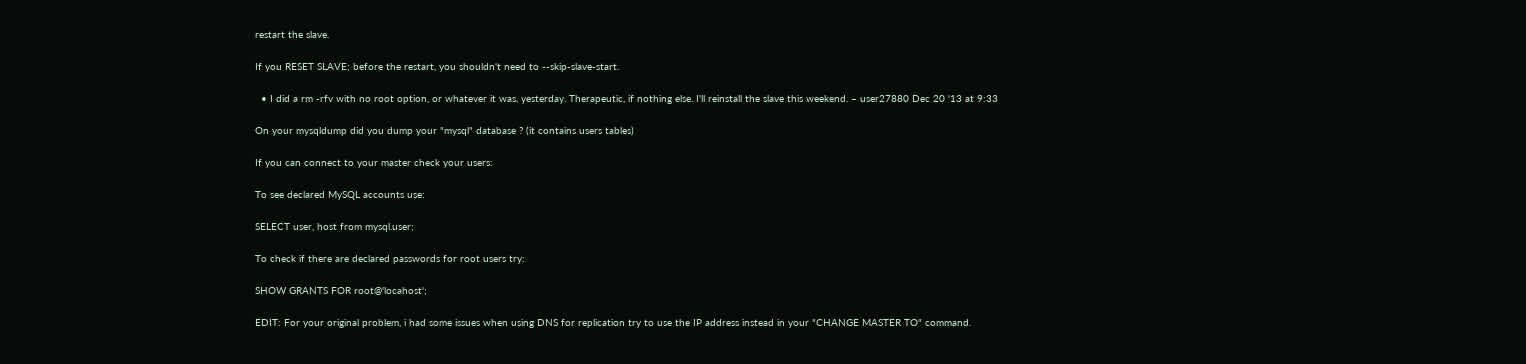restart the slave.

If you RESET SLAVE; before the restart, you shouldn't need to --skip-slave-start.

  • I did a rm -rfv with no root option, or whatever it was, yesterday. Therapeutic, if nothing else. I'll reinstall the slave this weekend. – user27880 Dec 20 '13 at 9:33

On your mysqldump did you dump your "mysql" database ? (it contains users tables)

If you can connect to your master check your users:

To see declared MySQL accounts use:

SELECT user, host from mysql.user;

To check if there are declared passwords for root users try:

SHOW GRANTS FOR root@'locahost';

EDIT: For your original problem, i had some issues when using DNS for replication try to use the IP address instead in your "CHANGE MASTER TO" command.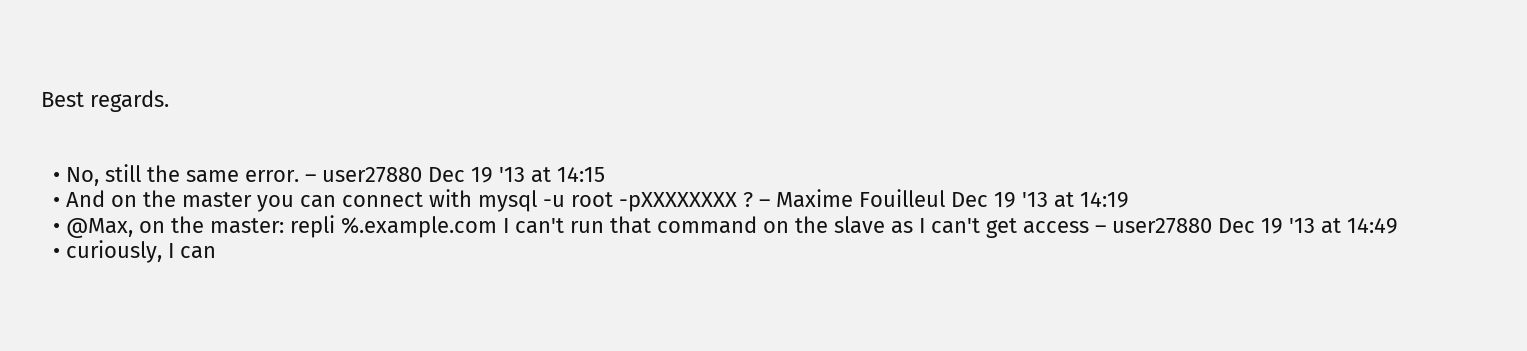Best regards.


  • No, still the same error. – user27880 Dec 19 '13 at 14:15
  • And on the master you can connect with mysql -u root -pXXXXXXXX ? – Maxime Fouilleul Dec 19 '13 at 14:19
  • @Max, on the master: repli %.example.com I can't run that command on the slave as I can't get access – user27880 Dec 19 '13 at 14:49
  • curiously, I can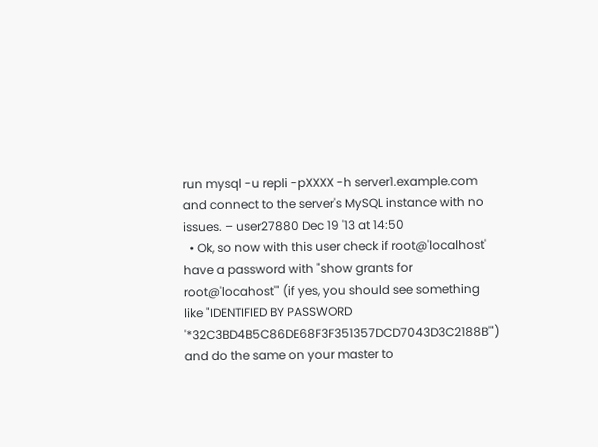run mysql -u repli -pXXXX -h server1.example.com and connect to the server's MySQL instance with no issues. – user27880 Dec 19 '13 at 14:50
  • Ok, so now with this user check if root@'localhost' have a password with "show grants for root@'locahost'" (if yes, you should see something like "IDENTIFIED BY PASSWORD '*32C3BD4B5C86DE68F3F351357DCD7043D3C2188B'") and do the same on your master to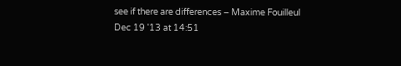see if there are differences – Maxime Fouilleul Dec 19 '13 at 14:51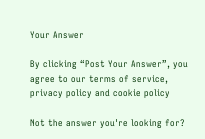Your Answer

By clicking “Post Your Answer”, you agree to our terms of service, privacy policy and cookie policy

Not the answer you're looking for?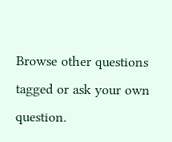Browse other questions tagged or ask your own question.